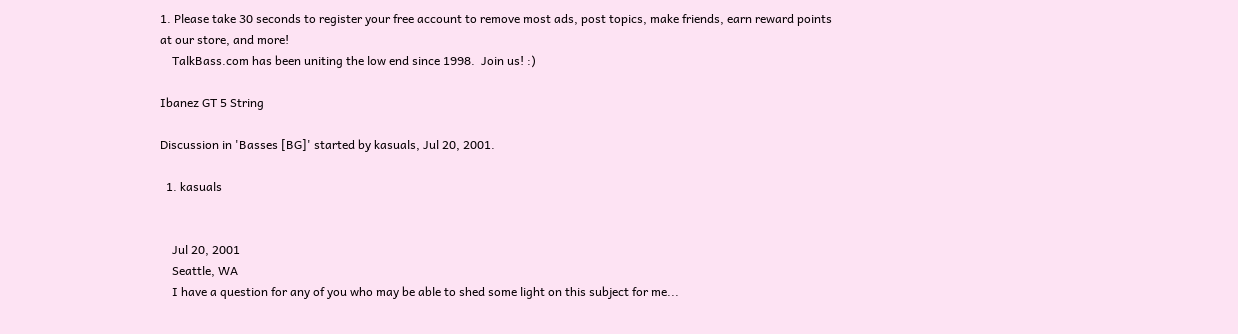1. Please take 30 seconds to register your free account to remove most ads, post topics, make friends, earn reward points at our store, and more!
    TalkBass.com has been uniting the low end since 1998.  Join us! :)

Ibanez GT 5 String

Discussion in 'Basses [BG]' started by kasuals, Jul 20, 2001.

  1. kasuals


    Jul 20, 2001
    Seattle, WA
    I have a question for any of you who may be able to shed some light on this subject for me...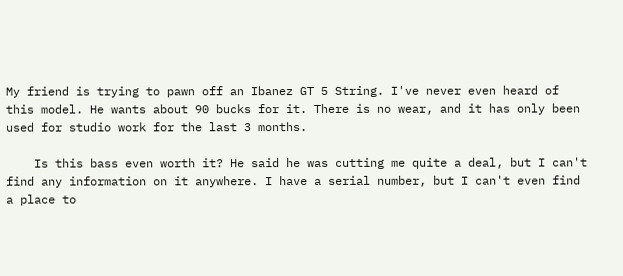My friend is trying to pawn off an Ibanez GT 5 String. I've never even heard of this model. He wants about 90 bucks for it. There is no wear, and it has only been used for studio work for the last 3 months.

    Is this bass even worth it? He said he was cutting me quite a deal, but I can't find any information on it anywhere. I have a serial number, but I can't even find a place to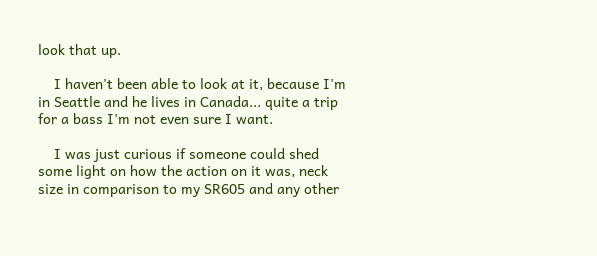look that up.

    I haven't been able to look at it, because I'm in Seattle and he lives in Canada... quite a trip for a bass I'm not even sure I want.

    I was just curious if someone could shed some light on how the action on it was, neck size in comparison to my SR605 and any other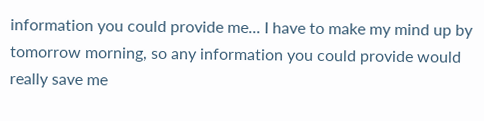information you could provide me... I have to make my mind up by tomorrow morning, so any information you could provide would really save me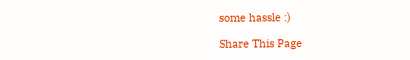some hassle :)

Share This Page